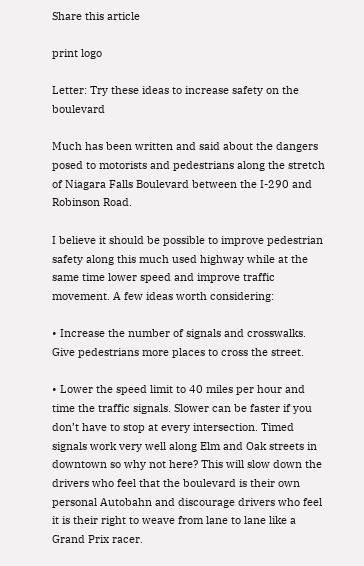Share this article

print logo

Letter: Try these ideas to increase safety on the boulevard

Much has been written and said about the dangers posed to motorists and pedestrians along the stretch of Niagara Falls Boulevard between the I-290 and Robinson Road.

I believe it should be possible to improve pedestrian safety along this much used highway while at the same time lower speed and improve traffic movement. A few ideas worth considering:

• Increase the number of signals and crosswalks. Give pedestrians more places to cross the street.

• Lower the speed limit to 40 miles per hour and time the traffic signals. Slower can be faster if you don’t have to stop at every intersection. Timed signals work very well along Elm and Oak streets in downtown so why not here? This will slow down the drivers who feel that the boulevard is their own personal Autobahn and discourage drivers who feel it is their right to weave from lane to lane like a Grand Prix racer.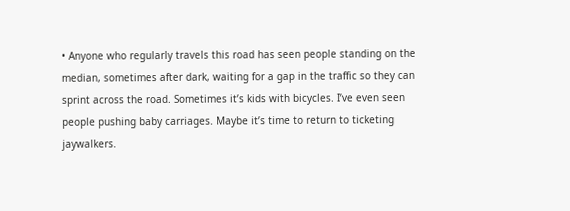• Anyone who regularly travels this road has seen people standing on the median, sometimes after dark, waiting for a gap in the traffic so they can sprint across the road. Sometimes it’s kids with bicycles. I’ve even seen people pushing baby carriages. Maybe it’s time to return to ticketing jaywalkers.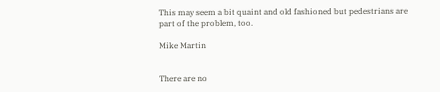This may seem a bit quaint and old fashioned but pedestrians are part of the problem, too.

Mike Martin


There are no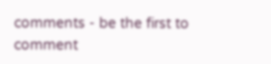comments - be the first to comment